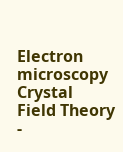Electron microscopy
Crystal Field Theory
-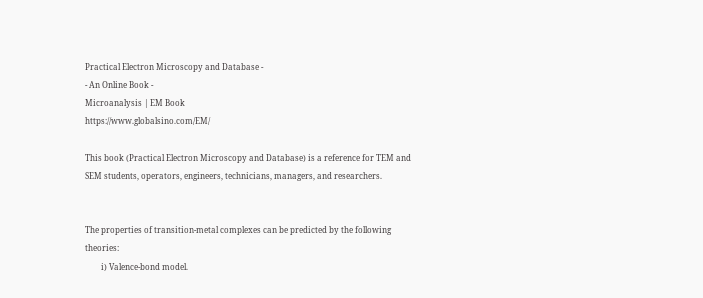Practical Electron Microscopy and Database -
- An Online Book -
Microanalysis | EM Book                                                                                   https://www.globalsino.com/EM/

This book (Practical Electron Microscopy and Database) is a reference for TEM and SEM students, operators, engineers, technicians, managers, and researchers.


The properties of transition-metal complexes can be predicted by the following theories:
        i) Valence-bond model.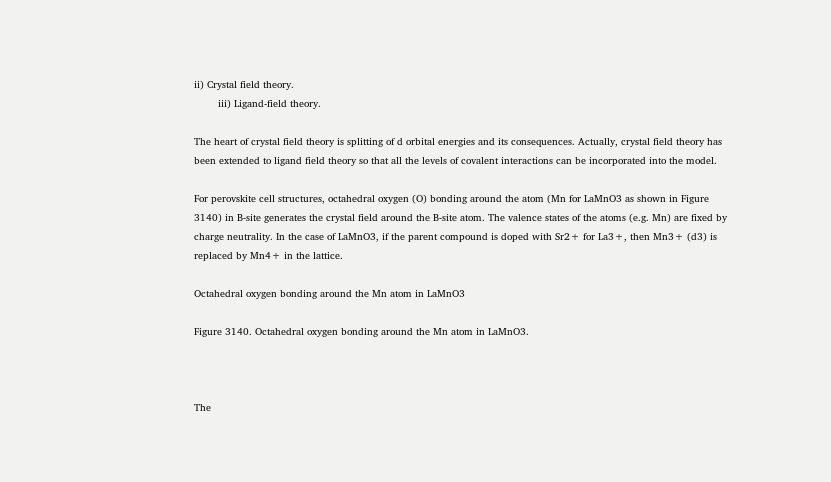ii) Crystal field theory.
        iii) Ligand-field theory.

The heart of crystal field theory is splitting of d orbital energies and its consequences. Actually, crystal field theory has been extended to ligand field theory so that all the levels of covalent interactions can be incorporated into the model.

For perovskite cell structures, octahedral oxygen (O) bonding around the atom (Mn for LaMnO3 as shown in Figure 3140) in B-site generates the crystal field around the B-site atom. The valence states of the atoms (e.g. Mn) are fixed by charge neutrality. In the case of LaMnO3, if the parent compound is doped with Sr2+ for La3+, then Mn3+ (d3) is replaced by Mn4+ in the lattice.

Octahedral oxygen bonding around the Mn atom in LaMnO3

Figure 3140. Octahedral oxygen bonding around the Mn atom in LaMnO3.



The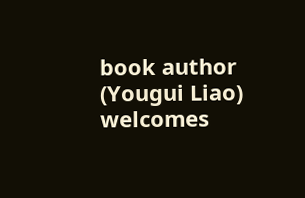book author (Yougui Liao) welcomes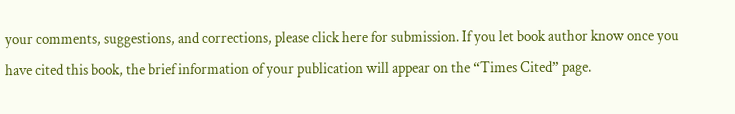your comments, suggestions, and corrections, please click here for submission. If you let book author know once you have cited this book, the brief information of your publication will appear on the “Times Cited” page.